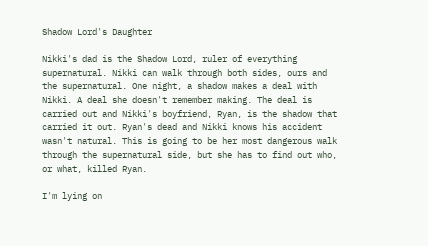Shadow Lord's Daughter

Nikki's dad is the Shadow Lord, ruler of everything supernatural. Nikki can walk through both sides, ours and the supernatural. One night, a shadow makes a deal with Nikki. A deal she doesn't remember making. The deal is carried out and Nikki's boyfriend, Ryan, is the shadow that carried it out. Ryan's dead and Nikki knows his accident wasn't natural. This is going to be her most dangerous walk through the supernatural side, but she has to find out who, or what, killed Ryan.

I'm lying on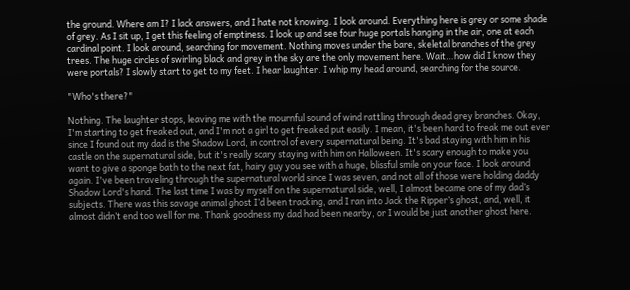the ground. Where am I? I lack answers, and I hate not knowing. I look around. Everything here is grey or some shade of grey. As I sit up, I get this feeling of emptiness. I look up and see four huge portals hanging in the air, one at each cardinal point. I look around, searching for movement. Nothing moves under the bare, skeletal branches of the grey trees. The huge circles of swirling black and grey in the sky are the only movement here. Wait…how did I know they were portals? I slowly start to get to my feet. I hear laughter. I whip my head around, searching for the source.

"Who's there?"

Nothing. The laughter stops, leaving me with the mournful sound of wind rattling through dead grey branches. Okay, I'm starting to get freaked out, and I'm not a girl to get freaked put easily. I mean, it's been hard to freak me out ever since I found out my dad is the Shadow Lord, in control of every supernatural being. It's bad staying with him in his castle on the supernatural side, but it's really scary staying with him on Halloween. It's scary enough to make you want to give a sponge bath to the next fat, hairy guy you see with a huge, blissful smile on your face. I look around again. I've been traveling through the supernatural world since I was seven, and not all of those were holding daddy Shadow Lord's hand. The last time I was by myself on the supernatural side, well, I almost became one of my dad’s subjects. There was this savage animal ghost I’d been tracking, and I ran into Jack the Ripper’s ghost, and, well, it almost didn’t end too well for me. Thank goodness my dad had been nearby, or I would be just another ghost here.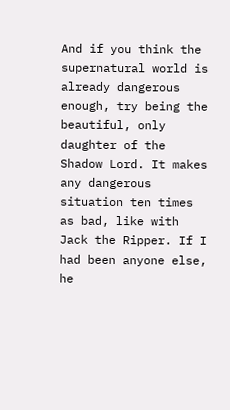And if you think the supernatural world is already dangerous enough, try being the beautiful, only daughter of the Shadow Lord. It makes any dangerous situation ten times as bad, like with Jack the Ripper. If I had been anyone else, he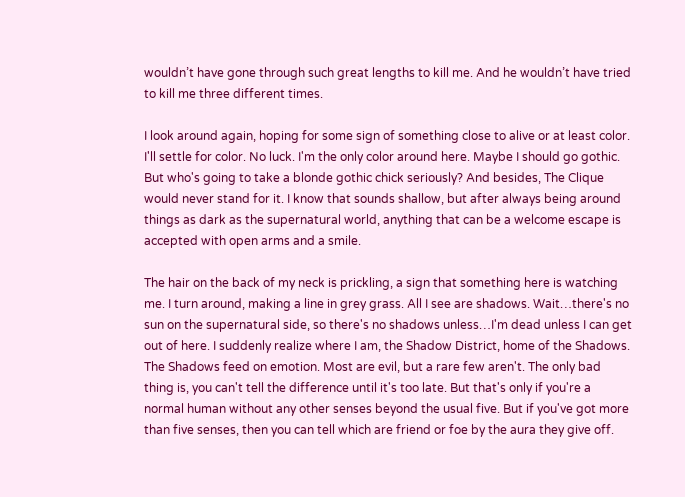wouldn’t have gone through such great lengths to kill me. And he wouldn’t have tried to kill me three different times.

I look around again, hoping for some sign of something close to alive or at least color. I'll settle for color. No luck. I'm the only color around here. Maybe I should go gothic. But who's going to take a blonde gothic chick seriously? And besides, The Clique would never stand for it. I know that sounds shallow, but after always being around things as dark as the supernatural world, anything that can be a welcome escape is accepted with open arms and a smile.

The hair on the back of my neck is prickling, a sign that something here is watching me. I turn around, making a line in grey grass. All I see are shadows. Wait…there's no sun on the supernatural side, so there's no shadows unless…I'm dead unless I can get out of here. I suddenly realize where I am, the Shadow District, home of the Shadows. The Shadows feed on emotion. Most are evil, but a rare few aren't. The only bad thing is, you can't tell the difference until it's too late. But that's only if you're a normal human without any other senses beyond the usual five. But if you've got more than five senses, then you can tell which are friend or foe by the aura they give off.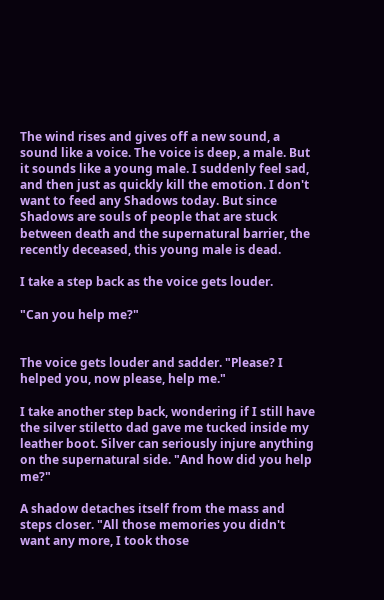The wind rises and gives off a new sound, a sound like a voice. The voice is deep, a male. But it sounds like a young male. I suddenly feel sad, and then just as quickly kill the emotion. I don't want to feed any Shadows today. But since Shadows are souls of people that are stuck between death and the supernatural barrier, the recently deceased, this young male is dead.

I take a step back as the voice gets louder.

"Can you help me?"


The voice gets louder and sadder. "Please? I helped you, now please, help me."

I take another step back, wondering if I still have the silver stiletto dad gave me tucked inside my leather boot. Silver can seriously injure anything on the supernatural side. "And how did you help me?"

A shadow detaches itself from the mass and steps closer. "All those memories you didn't want any more, I took those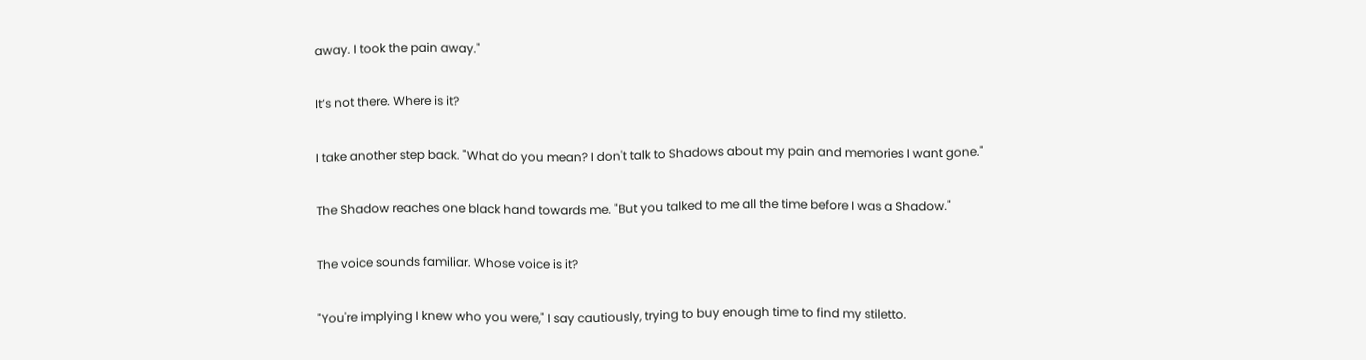away. I took the pain away."

It’s not there. Where is it?

I take another step back. "What do you mean? I don't talk to Shadows about my pain and memories I want gone."

The Shadow reaches one black hand towards me. "But you talked to me all the time before I was a Shadow."

The voice sounds familiar. Whose voice is it?

"You're implying I knew who you were," I say cautiously, trying to buy enough time to find my stiletto.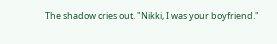The shadow cries out. "Nikki, I was your boyfriend."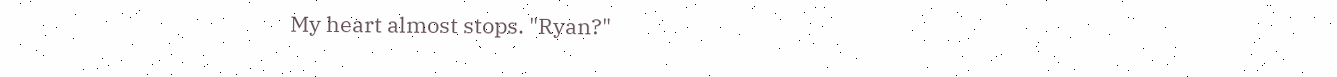My heart almost stops. "Ryan?"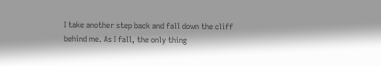I take another step back and fall down the cliff behind me. As I fall, the only thing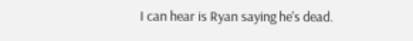I can hear is Ryan saying he's dead.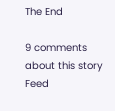The End

9 comments about this story Feed